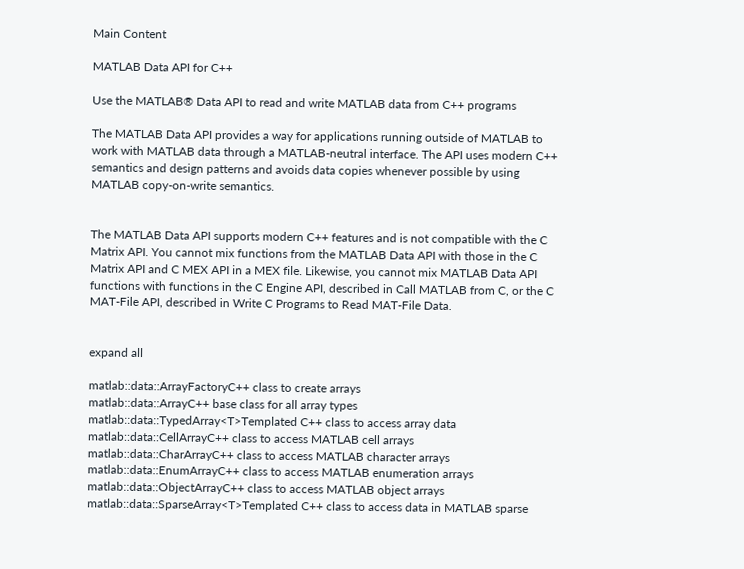Main Content

MATLAB Data API for C++

Use the MATLAB® Data API to read and write MATLAB data from C++ programs

The MATLAB Data API provides a way for applications running outside of MATLAB to work with MATLAB data through a MATLAB-neutral interface. The API uses modern C++ semantics and design patterns and avoids data copies whenever possible by using MATLAB copy-on-write semantics.


The MATLAB Data API supports modern C++ features and is not compatible with the C Matrix API. You cannot mix functions from the MATLAB Data API with those in the C Matrix API and C MEX API in a MEX file. Likewise, you cannot mix MATLAB Data API functions with functions in the C Engine API, described in Call MATLAB from C, or the C MAT-File API, described in Write C Programs to Read MAT-File Data.


expand all

matlab::data::ArrayFactoryC++ class to create arrays
matlab::data::ArrayC++ base class for all array types
matlab::data::TypedArray<T>Templated C++ class to access array data
matlab::data::CellArrayC++ class to access MATLAB cell arrays
matlab::data::CharArrayC++ class to access MATLAB character arrays
matlab::data::EnumArrayC++ class to access MATLAB enumeration arrays
matlab::data::ObjectArrayC++ class to access MATLAB object arrays
matlab::data::SparseArray<T>Templated C++ class to access data in MATLAB sparse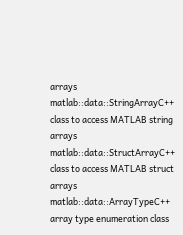arrays
matlab::data::StringArrayC++ class to access MATLAB string arrays
matlab::data::StructArrayC++ class to access MATLAB struct arrays
matlab::data::ArrayTypeC++ array type enumeration class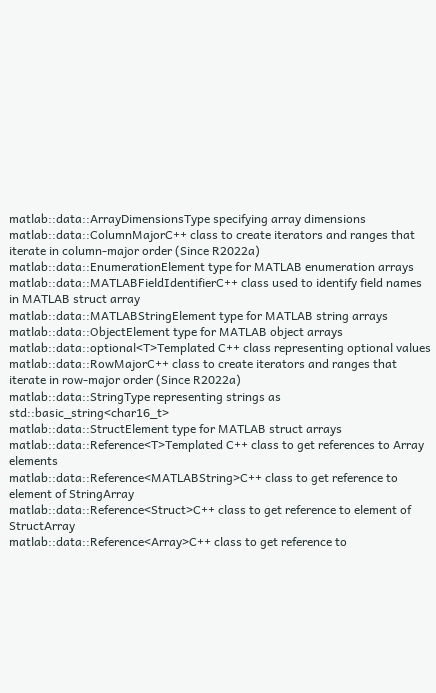matlab::data::ArrayDimensionsType specifying array dimensions
matlab::data::ColumnMajorC++ class to create iterators and ranges that iterate in column-major order (Since R2022a)
matlab::data::EnumerationElement type for MATLAB enumeration arrays
matlab::data::MATLABFieldIdentifierC++ class used to identify field names in MATLAB struct array
matlab::data::MATLABStringElement type for MATLAB string arrays
matlab::data::ObjectElement type for MATLAB object arrays
matlab::data::optional<T>Templated C++ class representing optional values
matlab::data::RowMajorC++ class to create iterators and ranges that iterate in row-major order (Since R2022a)
matlab::data::StringType representing strings as std::basic_string<char16_t>
matlab::data::StructElement type for MATLAB struct arrays
matlab::data::Reference<T>Templated C++ class to get references to Array elements
matlab::data::Reference<MATLABString>C++ class to get reference to element of StringArray
matlab::data::Reference<Struct>C++ class to get reference to element of StructArray
matlab::data::Reference<Array>C++ class to get reference to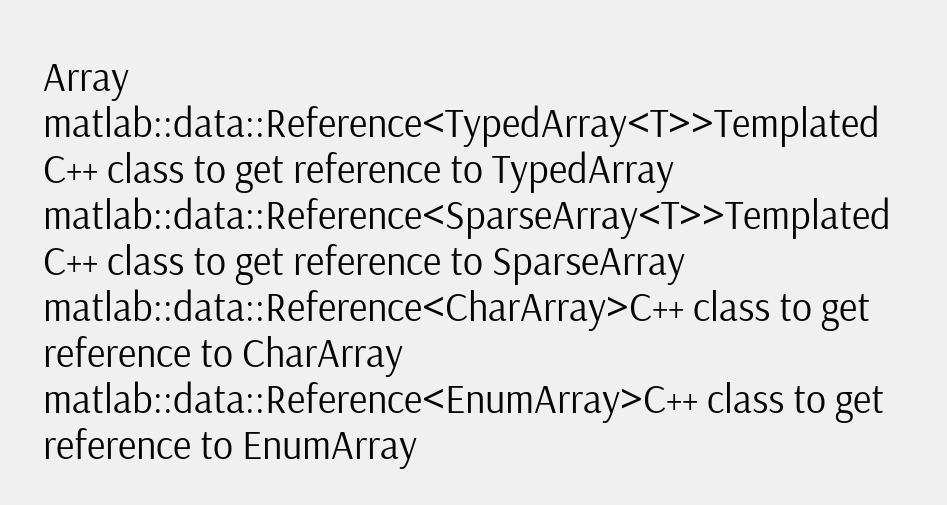Array
matlab::data::Reference<TypedArray<T>>Templated C++ class to get reference to TypedArray
matlab::data::Reference<SparseArray<T>>Templated C++ class to get reference to SparseArray
matlab::data::Reference<CharArray>C++ class to get reference to CharArray
matlab::data::Reference<EnumArray>C++ class to get reference to EnumArray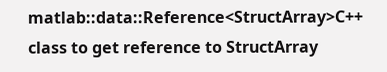matlab::data::Reference<StructArray>C++ class to get reference to StructArray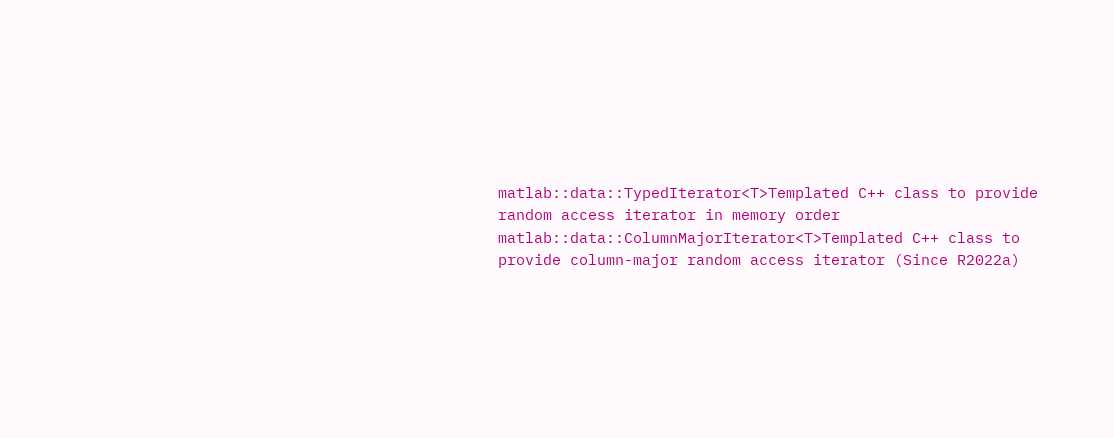matlab::data::TypedIterator<T>Templated C++ class to provide random access iterator in memory order
matlab::data::ColumnMajorIterator<T>Templated C++ class to provide column-major random access iterator (Since R2022a)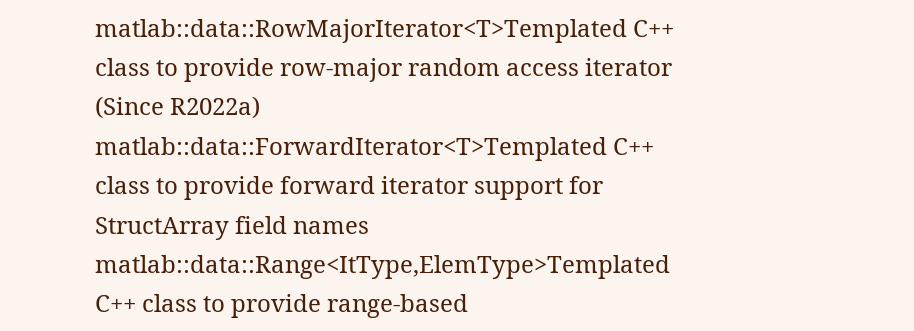matlab::data::RowMajorIterator<T>Templated C++ class to provide row-major random access iterator (Since R2022a)
matlab::data::ForwardIterator<T>Templated C++ class to provide forward iterator support for StructArray field names
matlab::data::Range<ItType,ElemType>Templated C++ class to provide range-based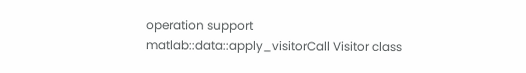operation support
matlab::data::apply_visitorCall Visitor class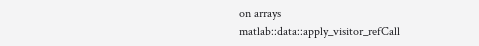on arrays
matlab::data::apply_visitor_refCall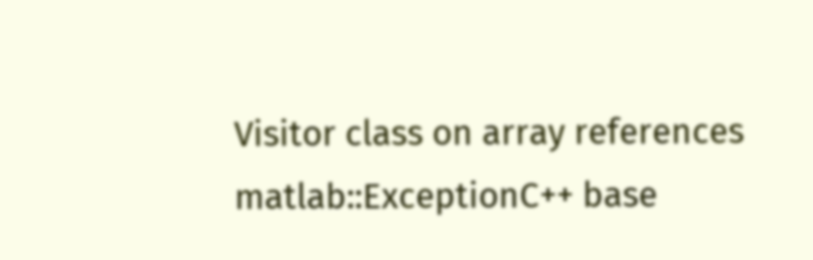Visitor class on array references
matlab::ExceptionC++ base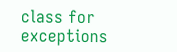class for exceptions